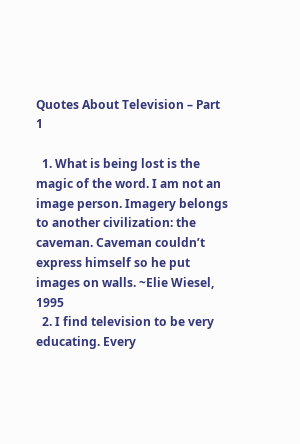Quotes About Television – Part 1

  1. What is being lost is the magic of the word. I am not an image person. Imagery belongs to another civilization: the caveman. Caveman couldn’t express himself so he put images on walls. ~Elie Wiesel, 1995
  2. I find television to be very educating. Every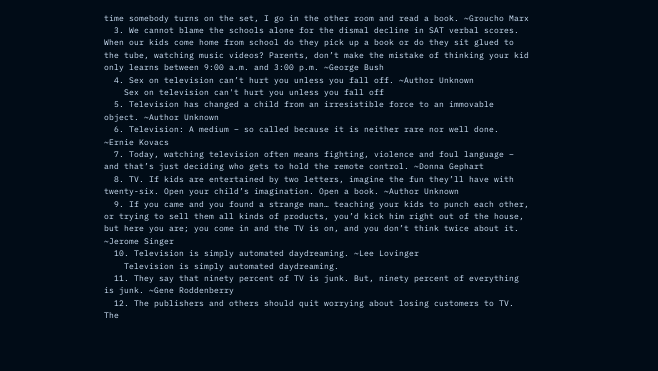time somebody turns on the set, I go in the other room and read a book. ~Groucho Marx
  3. We cannot blame the schools alone for the dismal decline in SAT verbal scores. When our kids come home from school do they pick up a book or do they sit glued to the tube, watching music videos? Parents, don’t make the mistake of thinking your kid only learns between 9:00 a.m. and 3:00 p.m. ~George Bush
  4. Sex on television can’t hurt you unless you fall off. ~Author Unknown
    Sex on television can't hurt you unless you fall off
  5. Television has changed a child from an irresistible force to an immovable object. ~Author Unknown
  6. Television: A medium – so called because it is neither rare nor well done. ~Ernie Kovacs
  7. Today, watching television often means fighting, violence and foul language – and that’s just deciding who gets to hold the remote control. ~Donna Gephart
  8. TV. If kids are entertained by two letters, imagine the fun they’ll have with twenty-six. Open your child’s imagination. Open a book. ~Author Unknown
  9. If you came and you found a strange man… teaching your kids to punch each other, or trying to sell them all kinds of products, you’d kick him right out of the house, but here you are; you come in and the TV is on, and you don’t think twice about it. ~Jerome Singer
  10. Television is simply automated daydreaming. ~Lee Lovinger
    Television is simply automated daydreaming.
  11. They say that ninety percent of TV is junk. But, ninety percent of everything is junk. ~Gene Roddenberry
  12. The publishers and others should quit worrying about losing customers to TV. The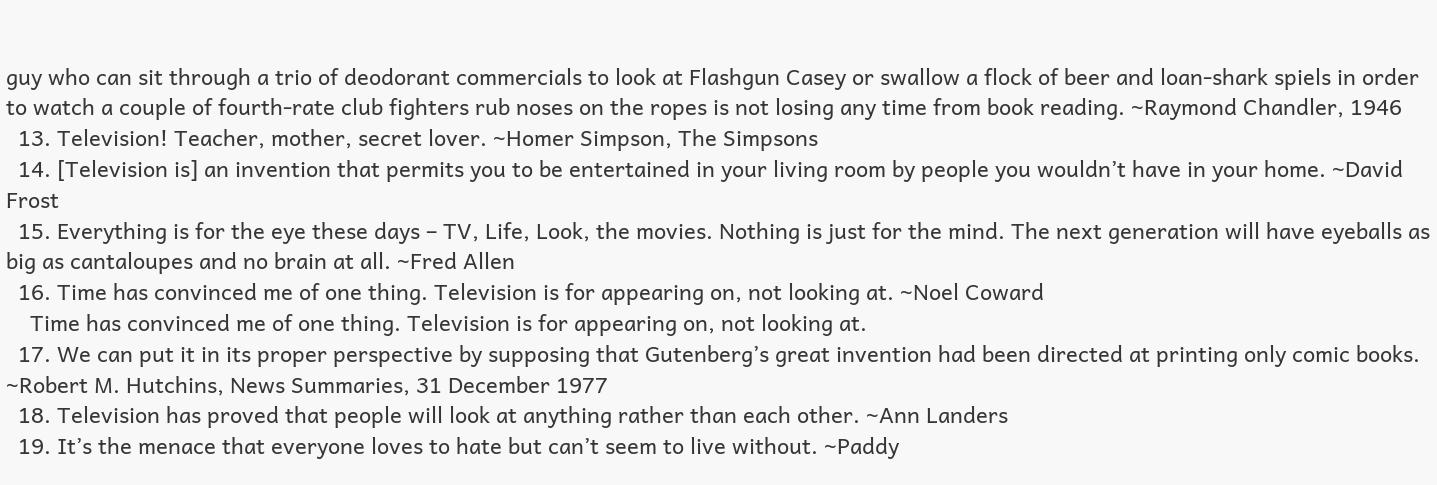guy who can sit through a trio of deodorant commercials to look at Flashgun Casey or swallow a flock of beer and loan-shark spiels in order to watch a couple of fourth-rate club fighters rub noses on the ropes is not losing any time from book reading. ~Raymond Chandler, 1946
  13. Television! Teacher, mother, secret lover. ~Homer Simpson, The Simpsons
  14. [Television is] an invention that permits you to be entertained in your living room by people you wouldn’t have in your home. ~David Frost
  15. Everything is for the eye these days – TV, Life, Look, the movies. Nothing is just for the mind. The next generation will have eyeballs as big as cantaloupes and no brain at all. ~Fred Allen
  16. Time has convinced me of one thing. Television is for appearing on, not looking at. ~Noel Coward
    Time has convinced me of one thing. Television is for appearing on, not looking at.
  17. We can put it in its proper perspective by supposing that Gutenberg’s great invention had been directed at printing only comic books. ~Robert M. Hutchins, News Summaries, 31 December 1977
  18. Television has proved that people will look at anything rather than each other. ~Ann Landers
  19. It’s the menace that everyone loves to hate but can’t seem to live without. ~Paddy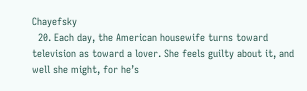Chayefsky
  20. Each day, the American housewife turns toward television as toward a lover. She feels guilty about it, and well she might, for he’s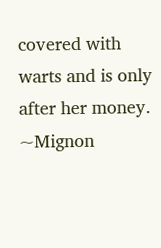covered with warts and is only after her money. ~Mignon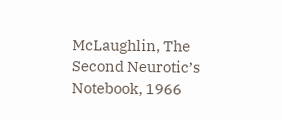McLaughlin, The Second Neurotic’s Notebook, 1966